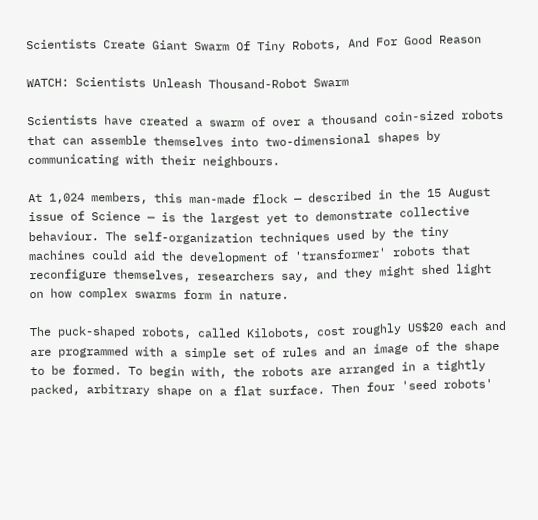Scientists Create Giant Swarm Of Tiny Robots, And For Good Reason

WATCH: Scientists Unleash Thousand-Robot Swarm

Scientists have created a swarm of over a thousand coin-sized robots that can assemble themselves into two-dimensional shapes by communicating with their neighbours.

At 1,024 members, this man-made flock — described in the 15 August issue of Science — is the largest yet to demonstrate collective behaviour. The self-organization techniques used by the tiny machines could aid the development of 'transformer' robots that reconfigure themselves, researchers say, and they might shed light on how complex swarms form in nature.

The puck-shaped robots, called Kilobots, cost roughly US$20 each and are programmed with a simple set of rules and an image of the shape to be formed. To begin with, the robots are arranged in a tightly packed, arbitrary shape on a flat surface. Then four 'seed robots'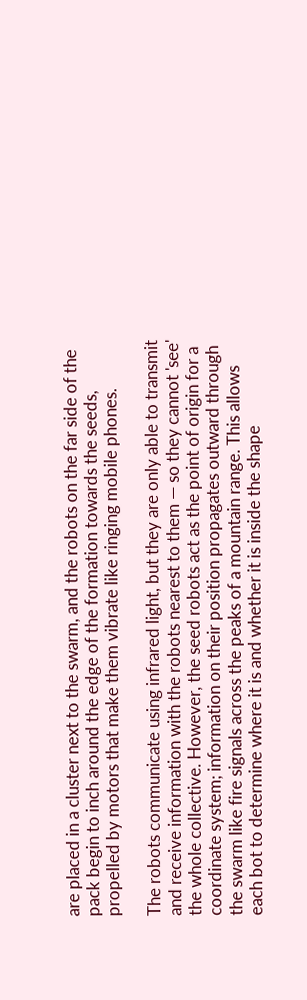are placed in a cluster next to the swarm, and the robots on the far side of the pack begin to inch around the edge of the formation towards the seeds, propelled by motors that make them vibrate like ringing mobile phones.

The robots communicate using infrared light, but they are only able to transmit and receive information with the robots nearest to them — so they cannot 'see' the whole collective. However, the seed robots act as the point of origin for a coordinate system; information on their position propagates outward through the swarm like fire signals across the peaks of a mountain range. This allows each bot to determine where it is and whether it is inside the shape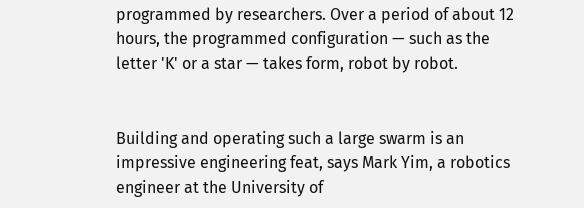programmed by researchers. Over a period of about 12 hours, the programmed configuration — such as the letter 'K' or a star — takes form, robot by robot.


Building and operating such a large swarm is an impressive engineering feat, says Mark Yim, a robotics engineer at the University of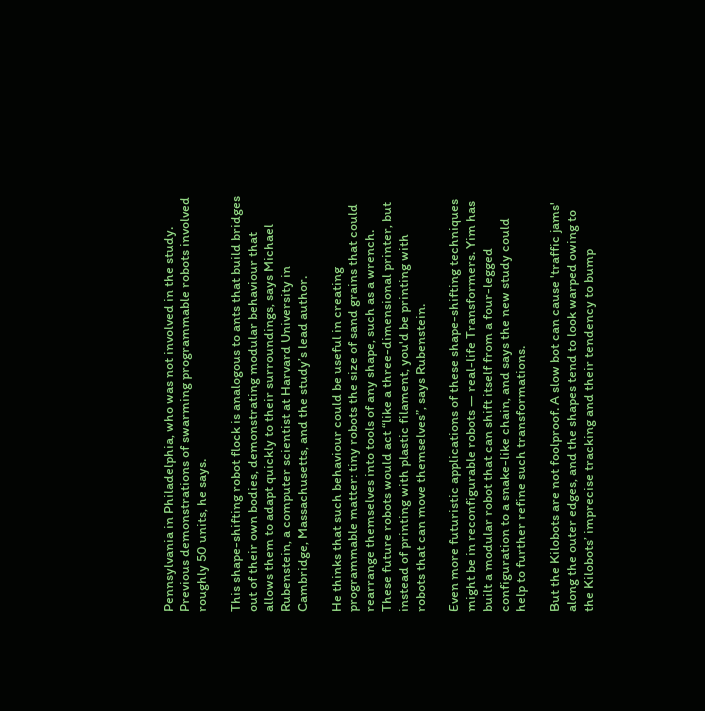Pennsylvania in Philadelphia, who was not involved in the study. Previous demonstrations of swarming programmable robots involved roughly 50 units, he says.

This shape-shifting robot flock is analogous to ants that build bridges out of their own bodies, demonstrating modular behaviour that allows them to adapt quickly to their surroundings, says Michael Rubenstein, a computer scientist at Harvard University in Cambridge, Massachusetts, and the study’s lead author.

He thinks that such behaviour could be useful in creating programmable matter: tiny robots the size of sand grains that could rearrange themselves into tools of any shape, such as a wrench. These future robots would act “like a three-dimensional printer, but instead of printing with plastic filament, you'd be printing with robots that can move themselves”, says Rubenstein.

Even more futuristic applications of these shape-shifting techniques might be in reconfigurable robots — real-life Transformers. Yim has built a modular robot that can shift itself from a four-legged configuration to a snake-like chain, and says the new study could help to further refine such transformations.

But the Kilobots are not foolproof. A slow bot can cause 'traffic jams' along the outer edges, and the shapes tend to look warped owing to the Kilobots’ imprecise tracking and their tendency to bump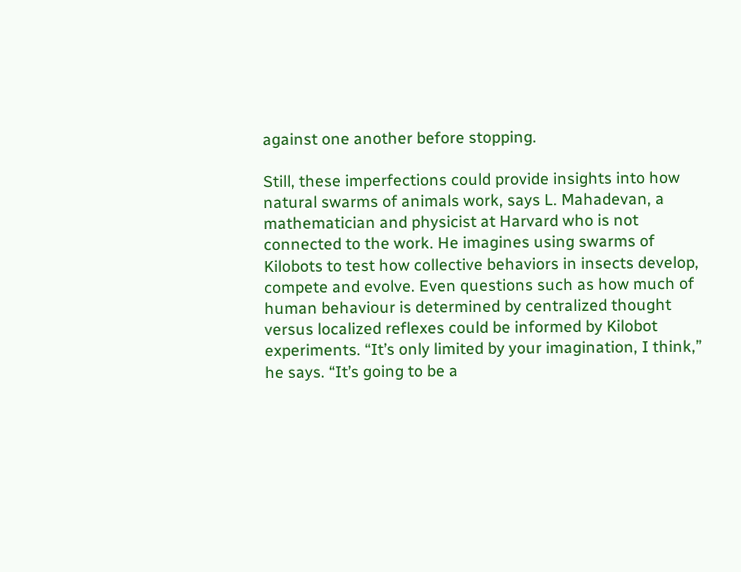against one another before stopping.

Still, these imperfections could provide insights into how natural swarms of animals work, says L. Mahadevan, a mathematician and physicist at Harvard who is not connected to the work. He imagines using swarms of Kilobots to test how collective behaviors in insects develop, compete and evolve. Even questions such as how much of human behaviour is determined by centralized thought versus localized reflexes could be informed by Kilobot experiments. “It’s only limited by your imagination, I think,” he says. “It’s going to be a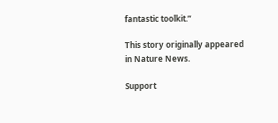fantastic toolkit.”

This story originally appeared in Nature News.

Support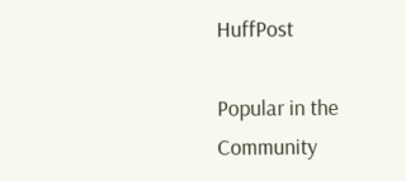HuffPost

Popular in the Community